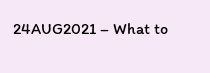24AUG2021 – What to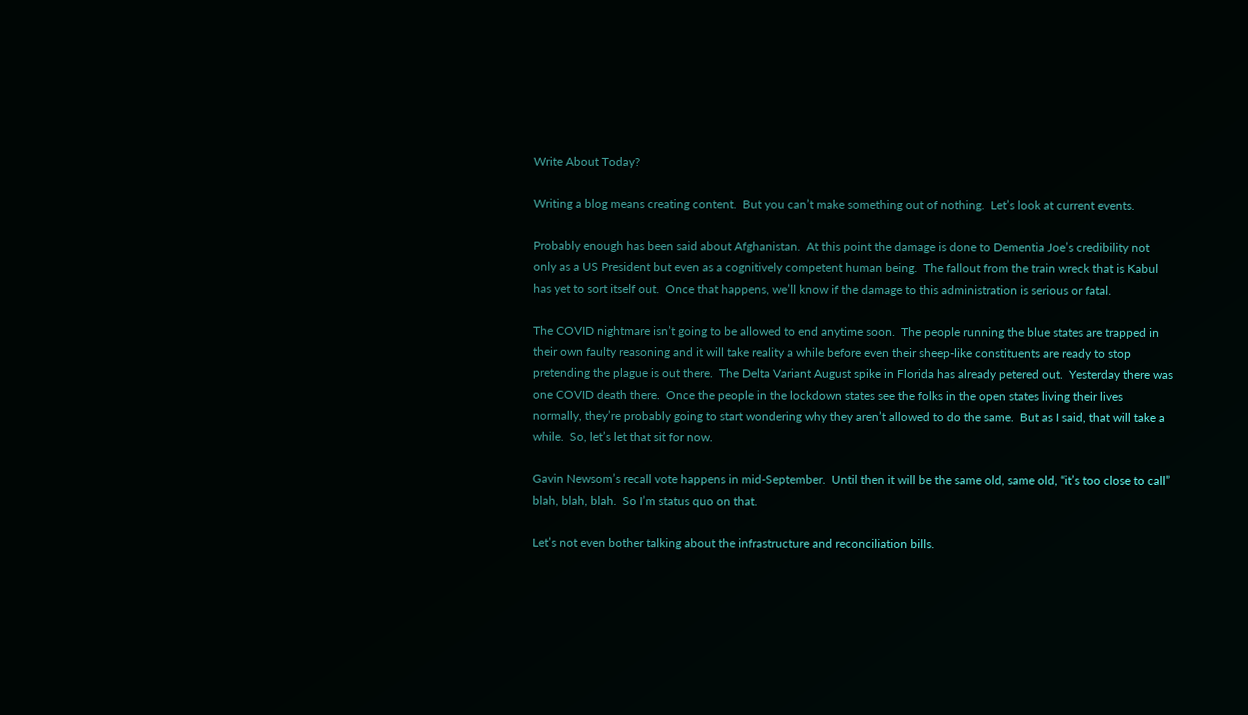Write About Today?

Writing a blog means creating content.  But you can’t make something out of nothing.  Let’s look at current events.

Probably enough has been said about Afghanistan.  At this point the damage is done to Dementia Joe’s credibility not only as a US President but even as a cognitively competent human being.  The fallout from the train wreck that is Kabul has yet to sort itself out.  Once that happens, we’ll know if the damage to this administration is serious or fatal.

The COVID nightmare isn’t going to be allowed to end anytime soon.  The people running the blue states are trapped in their own faulty reasoning and it will take reality a while before even their sheep-like constituents are ready to stop pretending the plague is out there.  The Delta Variant August spike in Florida has already petered out.  Yesterday there was one COVID death there.  Once the people in the lockdown states see the folks in the open states living their lives normally, they’re probably going to start wondering why they aren’t allowed to do the same.  But as I said, that will take a while.  So, let’s let that sit for now.

Gavin Newsom’s recall vote happens in mid-September.  Until then it will be the same old, same old, “it’s too close to call” blah, blah, blah.  So I’m status quo on that.

Let’s not even bother talking about the infrastructure and reconciliation bills.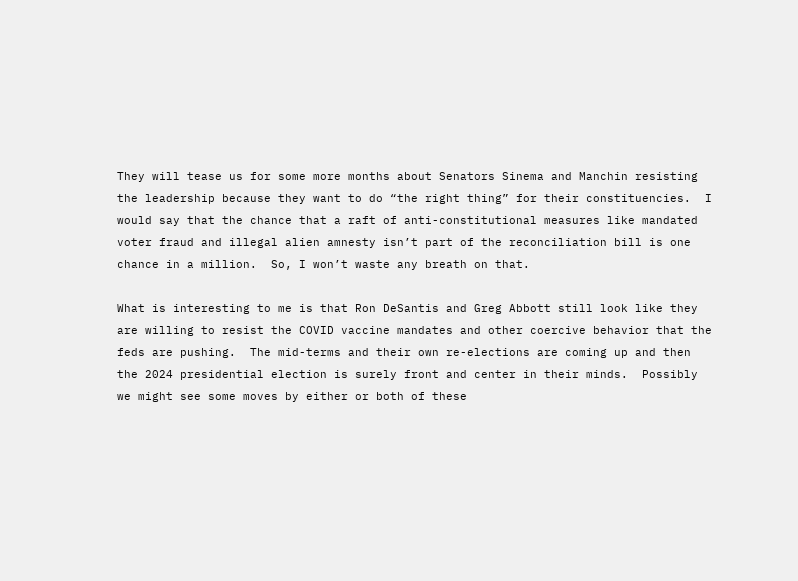They will tease us for some more months about Senators Sinema and Manchin resisting the leadership because they want to do “the right thing” for their constituencies.  I would say that the chance that a raft of anti-constitutional measures like mandated voter fraud and illegal alien amnesty isn’t part of the reconciliation bill is one chance in a million.  So, I won’t waste any breath on that.

What is interesting to me is that Ron DeSantis and Greg Abbott still look like they are willing to resist the COVID vaccine mandates and other coercive behavior that the feds are pushing.  The mid-terms and their own re-elections are coming up and then the 2024 presidential election is surely front and center in their minds.  Possibly we might see some moves by either or both of these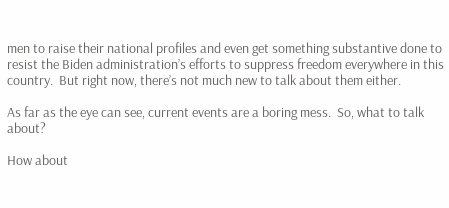men to raise their national profiles and even get something substantive done to resist the Biden administration’s efforts to suppress freedom everywhere in this country.  But right now, there’s not much new to talk about them either.

As far as the eye can see, current events are a boring mess.  So, what to talk about?

How about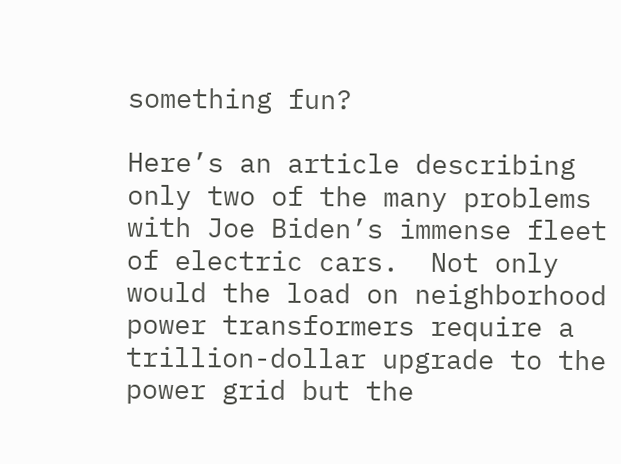something fun?

Here’s an article describing only two of the many problems with Joe Biden’s immense fleet of electric cars.  Not only would the load on neighborhood power transformers require a trillion-dollar upgrade to the power grid but the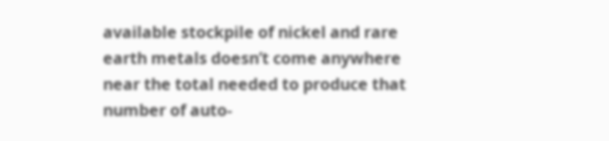available stockpile of nickel and rare earth metals doesn’t come anywhere near the total needed to produce that number of auto-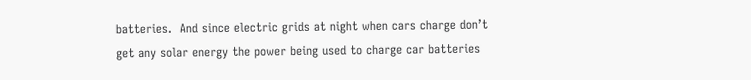batteries.  And since electric grids at night when cars charge don’t get any solar energy the power being used to charge car batteries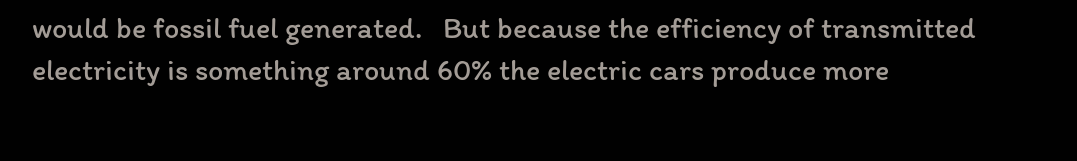would be fossil fuel generated.   But because the efficiency of transmitted electricity is something around 60% the electric cars produce more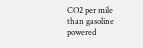CO2 per mile than gasoline powered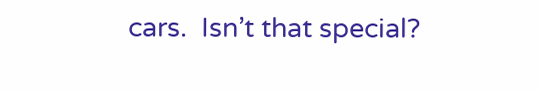cars.  Isn’t that special?